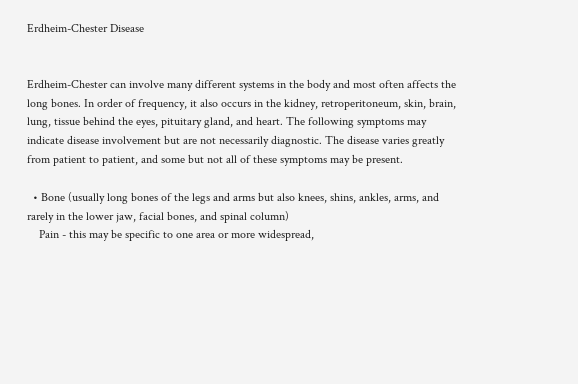Erdheim-Chester Disease


Erdheim-Chester can involve many different systems in the body and most often affects the long bones. In order of frequency, it also occurs in the kidney, retroperitoneum, skin, brain, lung, tissue behind the eyes, pituitary gland, and heart. The following symptoms may indicate disease involvement but are not necessarily diagnostic. The disease varies greatly from patient to patient, and some but not all of these symptoms may be present.

  • Bone (usually long bones of the legs and arms but also knees, shins, ankles, arms, and rarely in the lower jaw, facial bones, and spinal column)
    Pain - this may be specific to one area or more widespread,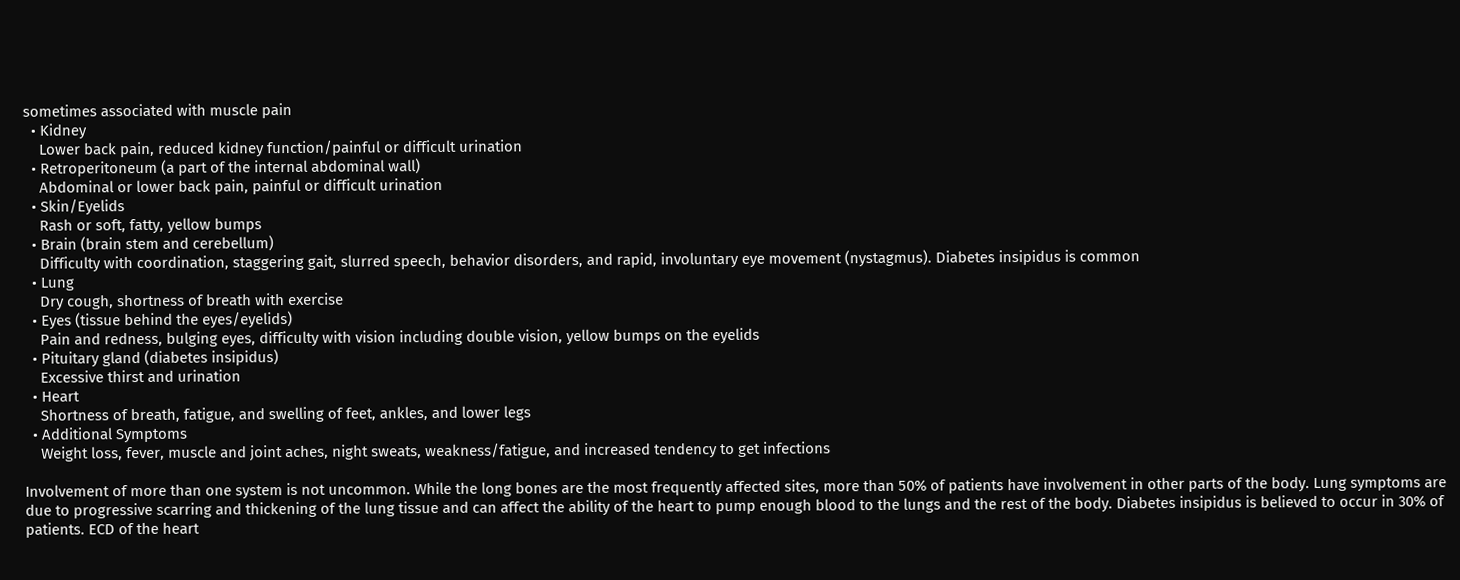sometimes associated with muscle pain
  • Kidney
    Lower back pain, reduced kidney function/painful or difficult urination
  • Retroperitoneum (a part of the internal abdominal wall)
    Abdominal or lower back pain, painful or difficult urination
  • Skin/Eyelids
    Rash or soft, fatty, yellow bumps
  • Brain (brain stem and cerebellum)
    Difficulty with coordination, staggering gait, slurred speech, behavior disorders, and rapid, involuntary eye movement (nystagmus). Diabetes insipidus is common
  • Lung
    Dry cough, shortness of breath with exercise
  • Eyes (tissue behind the eyes/eyelids)
    Pain and redness, bulging eyes, difficulty with vision including double vision, yellow bumps on the eyelids
  • Pituitary gland (diabetes insipidus)
    Excessive thirst and urination
  • Heart
    Shortness of breath, fatigue, and swelling of feet, ankles, and lower legs
  • Additional Symptoms
    Weight loss, fever, muscle and joint aches, night sweats, weakness/fatigue, and increased tendency to get infections

Involvement of more than one system is not uncommon. While the long bones are the most frequently affected sites, more than 50% of patients have involvement in other parts of the body. Lung symptoms are due to progressive scarring and thickening of the lung tissue and can affect the ability of the heart to pump enough blood to the lungs and the rest of the body. Diabetes insipidus is believed to occur in 30% of patients. ECD of the heart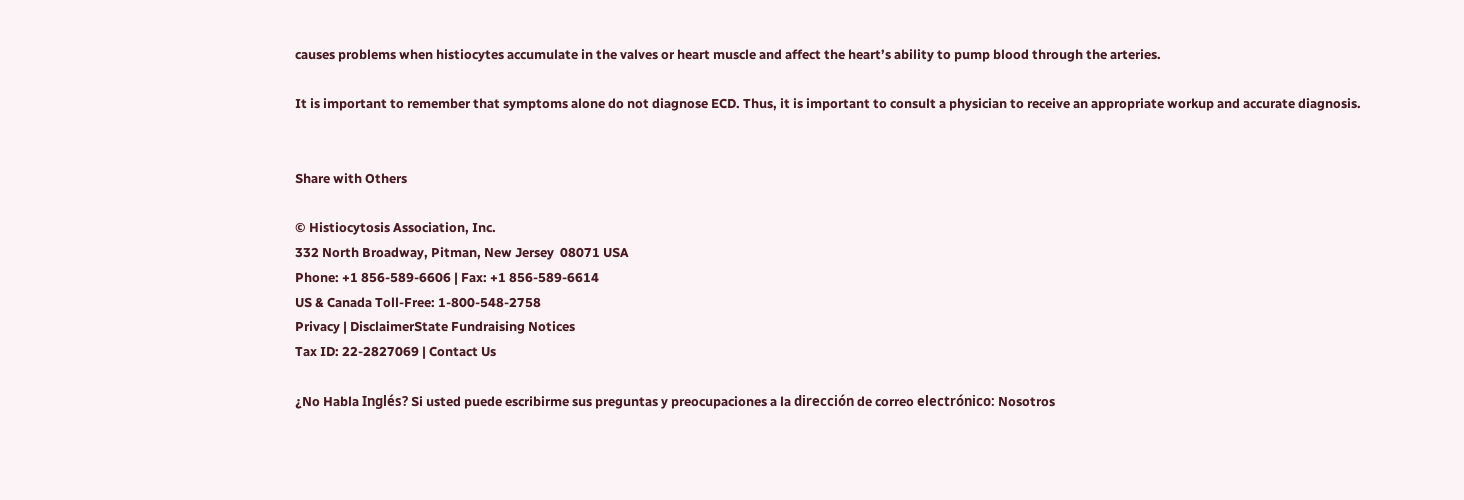causes problems when histiocytes accumulate in the valves or heart muscle and affect the heart’s ability to pump blood through the arteries.

It is important to remember that symptoms alone do not diagnose ECD. Thus, it is important to consult a physician to receive an appropriate workup and accurate diagnosis.


Share with Others

© Histiocytosis Association, Inc.
332 North Broadway, Pitman, New Jersey  08071 USA
Phone: +1 856-589-6606 | Fax: +1 856-589-6614
US & Canada Toll-Free: 1-800-548-2758
Privacy | DisclaimerState Fundraising Notices
Tax ID: 22-2827069 | Contact Us

¿No Habla Inglés? Si usted puede escribirme sus preguntas y preocupaciones a la dirección de correo electrónico: Nosotros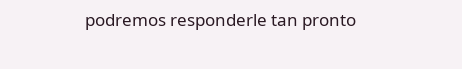podremos responderle tan pronto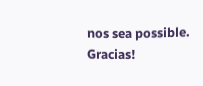nos sea possible. Gracias!